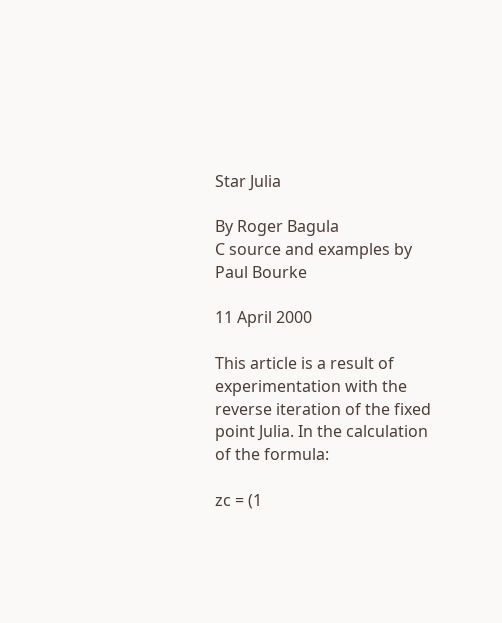Star Julia

By Roger Bagula
C source and examples by Paul Bourke

11 April 2000

This article is a result of experimentation with the reverse iteration of the fixed point Julia. In the calculation of the formula:

zc = (1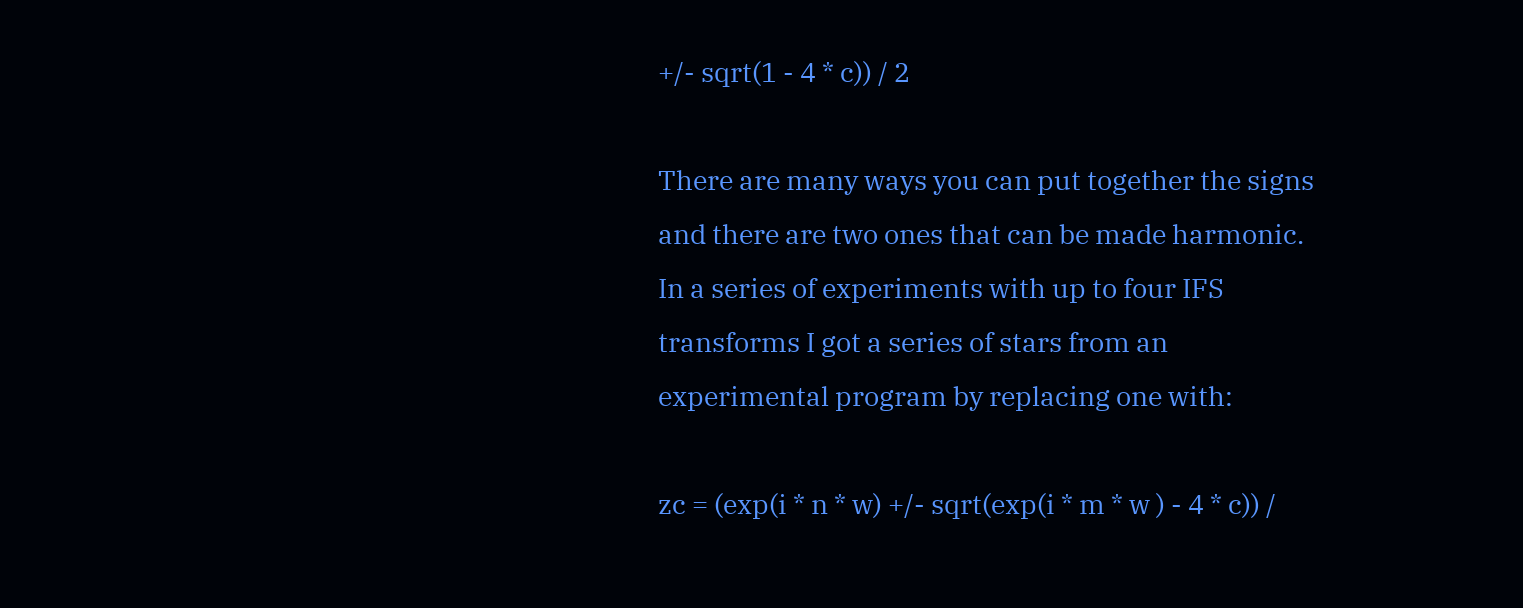+/- sqrt(1 - 4 * c)) / 2

There are many ways you can put together the signs and there are two ones that can be made harmonic. In a series of experiments with up to four IFS transforms I got a series of stars from an experimental program by replacing one with:

zc = (exp(i * n * w) +/- sqrt(exp(i * m * w ) - 4 * c)) /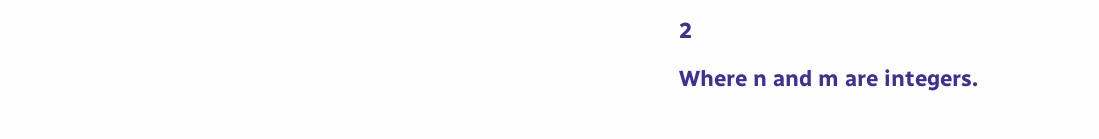2

Where n and m are integers.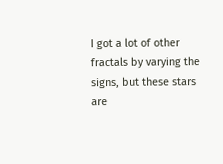I got a lot of other fractals by varying the signs, but these stars are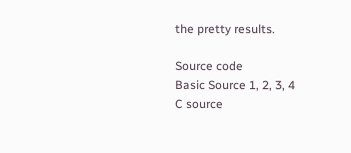the pretty results.

Source code
Basic Source 1, 2, 3, 4
C source